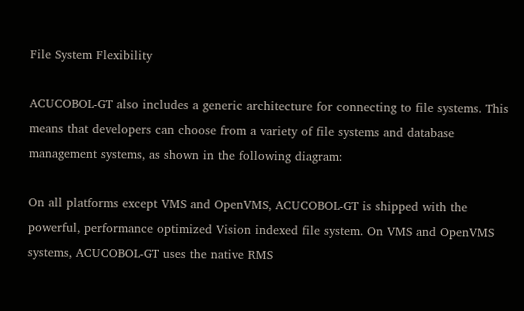File System Flexibility

ACUCOBOL-GT also includes a generic architecture for connecting to file systems. This means that developers can choose from a variety of file systems and database management systems, as shown in the following diagram:

On all platforms except VMS and OpenVMS, ACUCOBOL-GT is shipped with the powerful, performance optimized Vision indexed file system. On VMS and OpenVMS systems, ACUCOBOL-GT uses the native RMS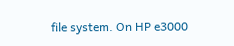file system. On HP e3000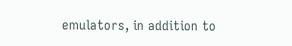emulators, in addition to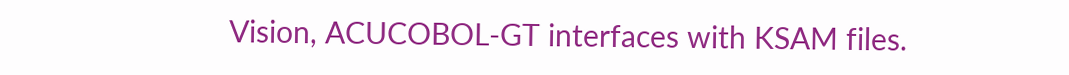Vision, ACUCOBOL-GT interfaces with KSAM files.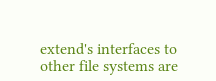extend's interfaces to other file systems are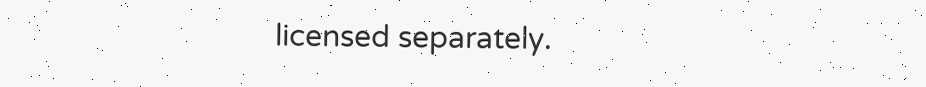licensed separately.